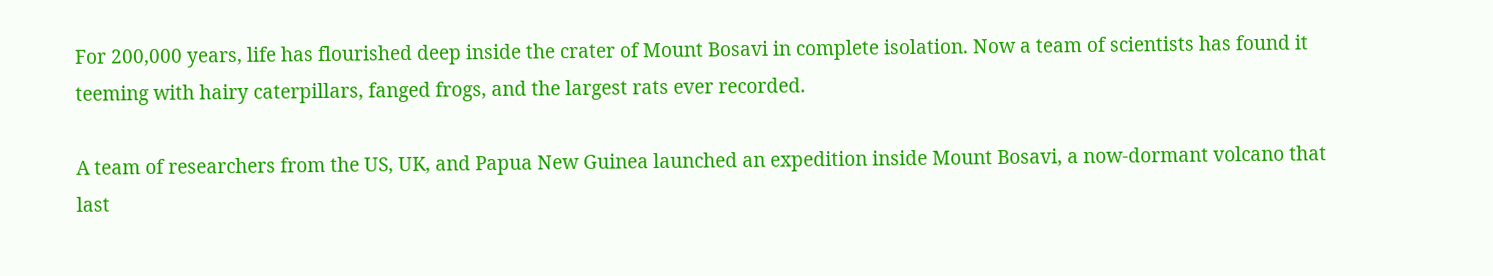For 200,000 years, life has flourished deep inside the crater of Mount Bosavi in complete isolation. Now a team of scientists has found it teeming with hairy caterpillars, fanged frogs, and the largest rats ever recorded.

A team of researchers from the US, UK, and Papua New Guinea launched an expedition inside Mount Bosavi, a now-dormant volcano that last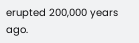erupted 200,000 years ago.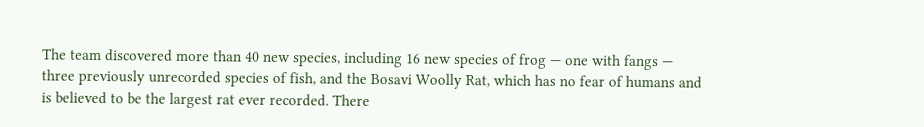The team discovered more than 40 new species, including 16 new species of frog — one with fangs — three previously unrecorded species of fish, and the Bosavi Woolly Rat, which has no fear of humans and is believed to be the largest rat ever recorded. There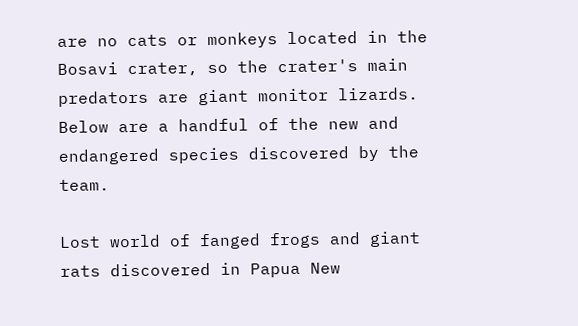are no cats or monkeys located in the Bosavi crater, so the crater's main predators are giant monitor lizards. Below are a handful of the new and endangered species discovered by the team.

Lost world of fanged frogs and giant rats discovered in Papua New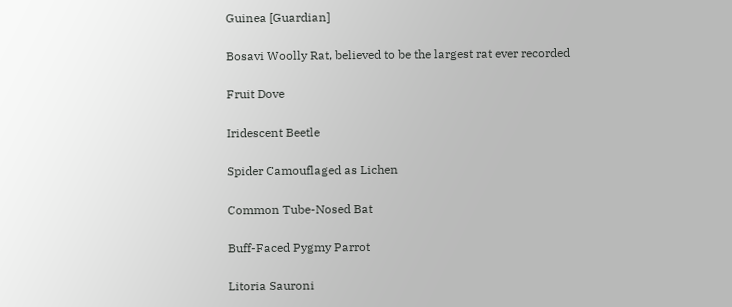Guinea [Guardian]

Bosavi Woolly Rat, believed to be the largest rat ever recorded

Fruit Dove

Iridescent Beetle

Spider Camouflaged as Lichen

Common Tube-Nosed Bat

Buff-Faced Pygmy Parrot

Litoria Sauroni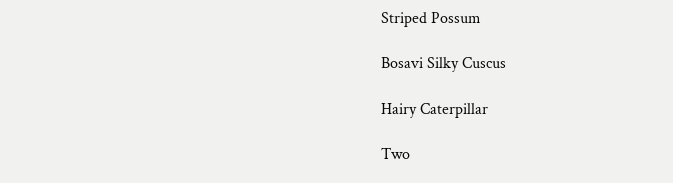Striped Possum

Bosavi Silky Cuscus

Hairy Caterpillar

Two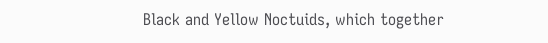Black and Yellow Noctuids, which together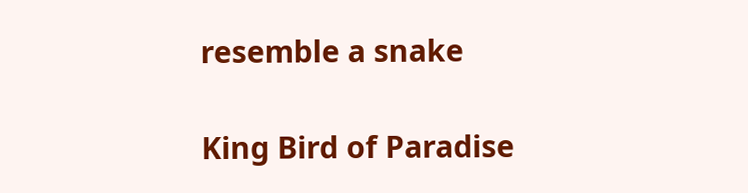resemble a snake

King Bird of Paradise